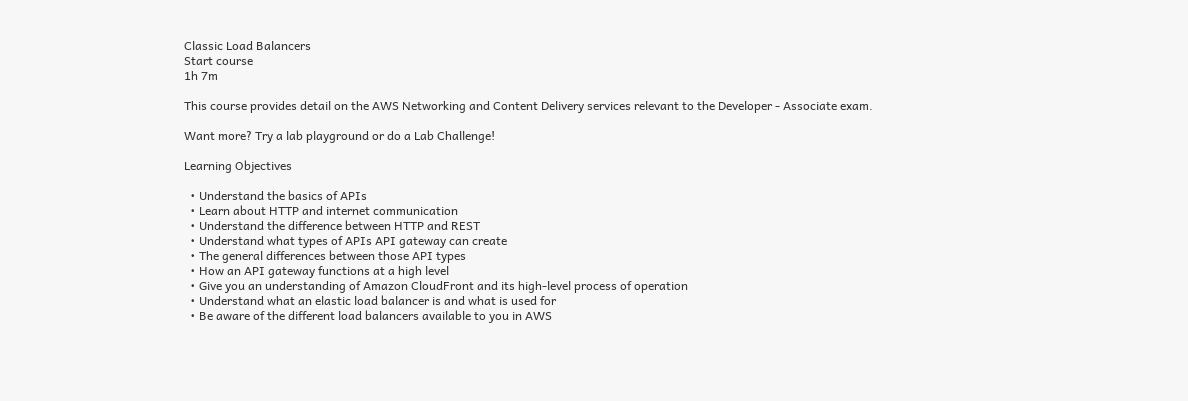Classic Load Balancers
Start course
1h 7m

This course provides detail on the AWS Networking and Content Delivery services relevant to the Developer - Associate exam.

Want more? Try a lab playground or do a Lab Challenge!

Learning Objectives

  • Understand the basics of APIs
  • Learn about HTTP and internet communication
  • Understand the difference between HTTP and REST
  • Understand what types of APIs API gateway can create
  • The general differences between those API types
  • How an API gateway functions at a high level
  • Give you an understanding of Amazon CloudFront and its high-level process of operation
  • Understand what an elastic load balancer is and what is used for
  • Be aware of the different load balancers available to you in AWS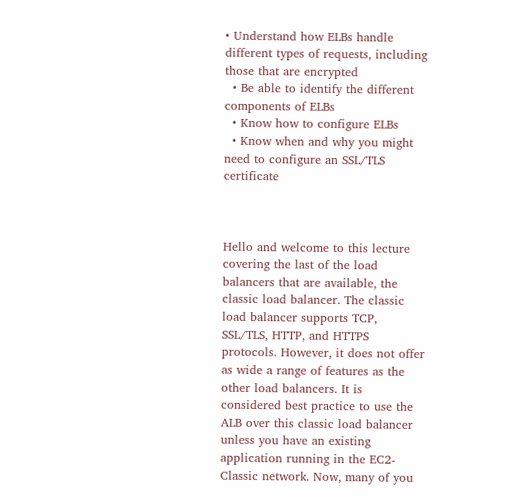• Understand how ELBs handle different types of requests, including those that are encrypted
  • Be able to identify the different components of ELBs
  • Know how to configure ELBs
  • Know when and why you might need to configure an SSL/TLS certificate



Hello and welcome to this lecture covering the last of the load balancers that are available, the classic load balancer. The classic load balancer supports TCP, SSL/TLS, HTTP, and HTTPS protocols. However, it does not offer as wide a range of features as the other load balancers. It is considered best practice to use the ALB over this classic load balancer unless you have an existing application running in the EC2-Classic network. Now, many of you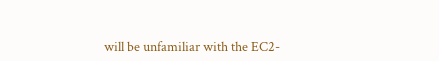will be unfamiliar with the EC2-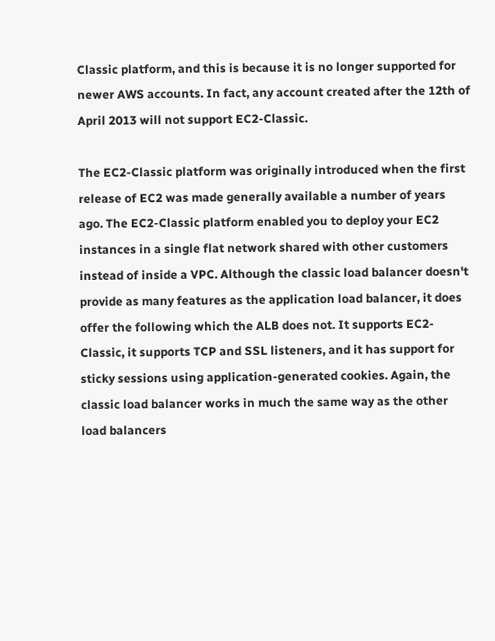Classic platform, and this is because it is no longer supported for newer AWS accounts. In fact, any account created after the 12th of April 2013 will not support EC2-Classic.

The EC2-Classic platform was originally introduced when the first release of EC2 was made generally available a number of years ago. The EC2-Classic platform enabled you to deploy your EC2 instances in a single flat network shared with other customers instead of inside a VPC. Although the classic load balancer doesn't provide as many features as the application load balancer, it does offer the following which the ALB does not. It supports EC2-Classic, it supports TCP and SSL listeners, and it has support for sticky sessions using application-generated cookies. Again, the classic load balancer works in much the same way as the other load balancers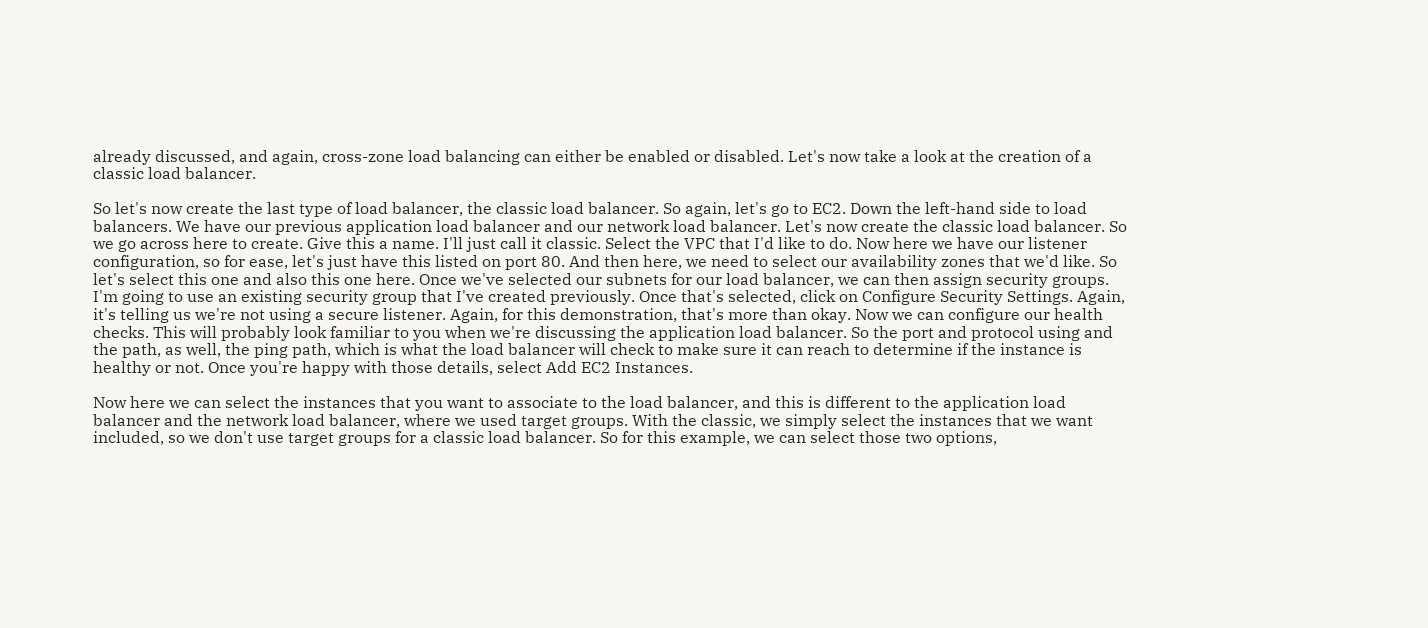already discussed, and again, cross-zone load balancing can either be enabled or disabled. Let's now take a look at the creation of a classic load balancer.

So let's now create the last type of load balancer, the classic load balancer. So again, let's go to EC2. Down the left-hand side to load balancers. We have our previous application load balancer and our network load balancer. Let's now create the classic load balancer. So we go across here to create. Give this a name. I'll just call it classic. Select the VPC that I'd like to do. Now here we have our listener configuration, so for ease, let's just have this listed on port 80. And then here, we need to select our availability zones that we'd like. So let's select this one and also this one here. Once we've selected our subnets for our load balancer, we can then assign security groups. I'm going to use an existing security group that I've created previously. Once that's selected, click on Configure Security Settings. Again, it's telling us we're not using a secure listener. Again, for this demonstration, that's more than okay. Now we can configure our health checks. This will probably look familiar to you when we're discussing the application load balancer. So the port and protocol using and the path, as well, the ping path, which is what the load balancer will check to make sure it can reach to determine if the instance is healthy or not. Once you're happy with those details, select Add EC2 Instances.

Now here we can select the instances that you want to associate to the load balancer, and this is different to the application load balancer and the network load balancer, where we used target groups. With the classic, we simply select the instances that we want included, so we don't use target groups for a classic load balancer. So for this example, we can select those two options,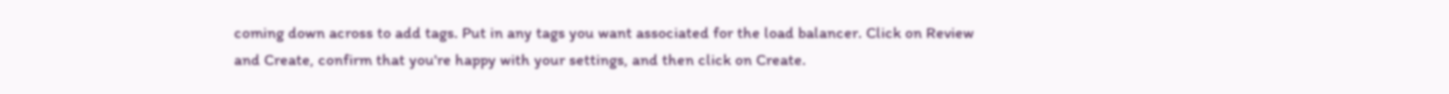coming down across to add tags. Put in any tags you want associated for the load balancer. Click on Review and Create, confirm that you're happy with your settings, and then click on Create.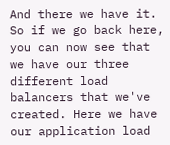And there we have it. So if we go back here, you can now see that we have our three different load balancers that we've created. Here we have our application load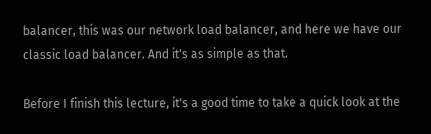balancer, this was our network load balancer, and here we have our classic load balancer. And it's as simple as that.

Before I finish this lecture, it's a good time to take a quick look at the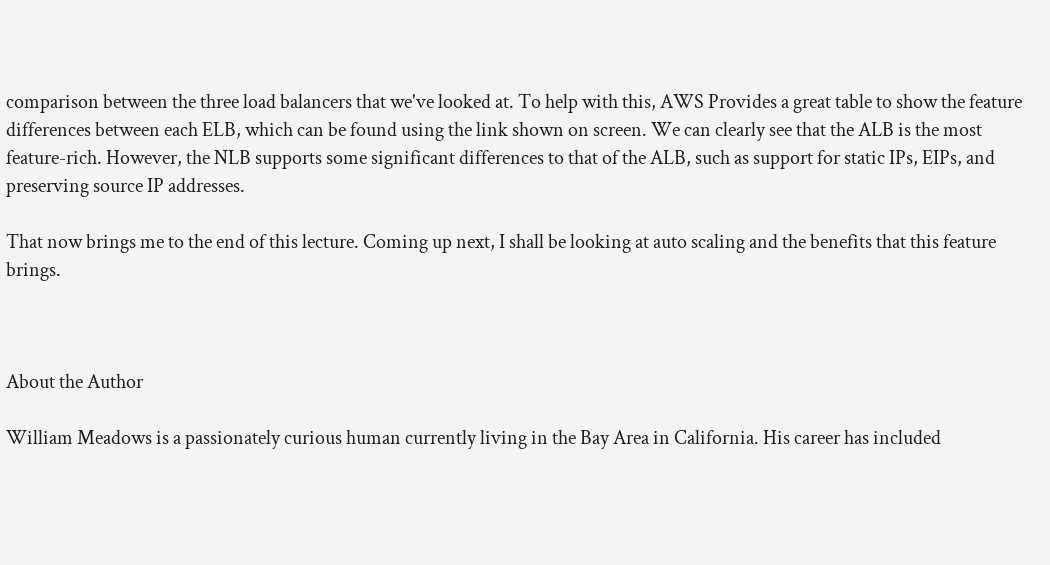comparison between the three load balancers that we've looked at. To help with this, AWS Provides a great table to show the feature differences between each ELB, which can be found using the link shown on screen. We can clearly see that the ALB is the most feature-rich. However, the NLB supports some significant differences to that of the ALB, such as support for static IPs, EIPs, and preserving source IP addresses.

That now brings me to the end of this lecture. Coming up next, I shall be looking at auto scaling and the benefits that this feature brings.



About the Author

William Meadows is a passionately curious human currently living in the Bay Area in California. His career has included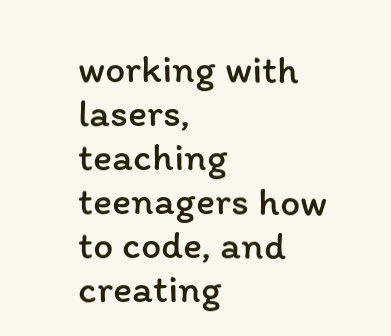working with lasers, teaching teenagers how to code, and creating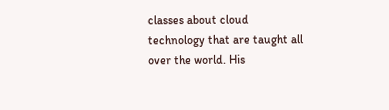classes about cloud technology that are taught all over the world. His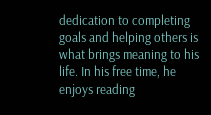dedication to completing goals and helping others is what brings meaning to his life. In his free time, he enjoys reading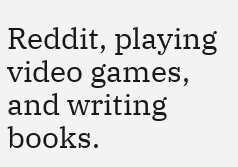Reddit, playing video games, and writing books.